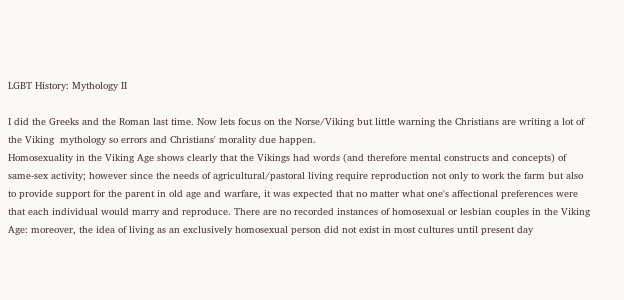LGBT History: Mythology II

I did the Greeks and the Roman last time. Now lets focus on the Norse/Viking but little warning the Christians are writing a lot of the Viking  mythology so errors and Christians' morality due happen.
Homosexuality in the Viking Age shows clearly that the Vikings had words (and therefore mental constructs and concepts) of same-sex activity; however since the needs of agricultural/pastoral living require reproduction not only to work the farm but also to provide support for the parent in old age and warfare, it was expected that no matter what one's affectional preferences were that each individual would marry and reproduce. There are no recorded instances of homosexual or lesbian couples in the Viking Age: moreover, the idea of living as an exclusively homosexual person did not exist in most cultures until present day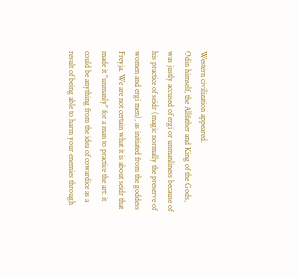Western civilization appeared.
Odin himself, the Allfather and King of the Gods, was justly accused of ergi or unmanliness because of his practice of seidr (magic normally the preserve of women and ergi men), as initiated from the goddess Freyja. We are not certain what it is about seidr that made it "unmanly" for a man to practice the art: it could be anything from the idea of cowardice as a result of being able to harm your enemies through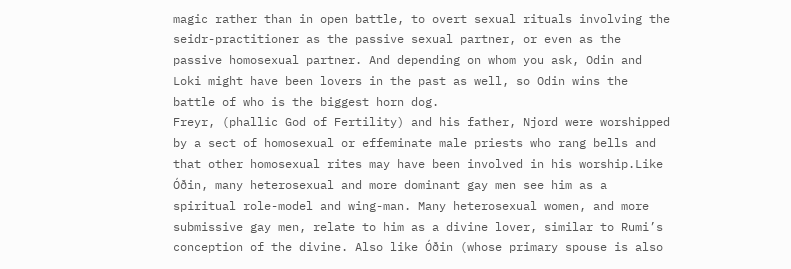magic rather than in open battle, to overt sexual rituals involving the seidr-practitioner as the passive sexual partner, or even as the passive homosexual partner. And depending on whom you ask, Odin and Loki might have been lovers in the past as well, so Odin wins the battle of who is the biggest horn dog.
Freyr, (phallic God of Fertility) and his father, Njord were worshipped by a sect of homosexual or effeminate male priests who rang bells and that other homosexual rites may have been involved in his worship.Like Óðin, many heterosexual and more dominant gay men see him as a spiritual role-model and wing-man. Many heterosexual women, and more submissive gay men, relate to him as a divine lover, similar to Rumi’s conception of the divine. Also like Óðin (whose primary spouse is also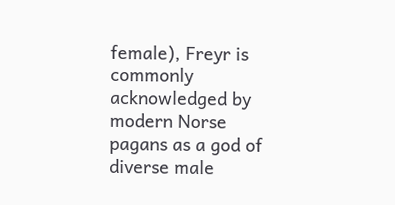female), Freyr is commonly acknowledged by modern Norse pagans as a god of diverse male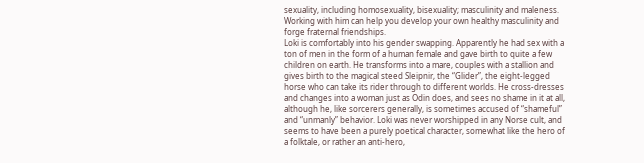sexuality, including homosexuality, bisexuality; masculinity and maleness. Working with him can help you develop your own healthy masculinity and forge fraternal friendships.
Loki is comfortably into his gender swapping. Apparently he had sex with a ton of men in the form of a human female and gave birth to quite a few children on earth. He transforms into a mare, couples with a stallion and gives birth to the magical steed Sleipnir, the “Glider”, the eight-legged horse who can take its rider through to different worlds. He cross-dresses and changes into a woman just as Odin does, and sees no shame in it at all, although he, like sorcerers generally, is sometimes accused of “shameful” and “unmanly” behavior. Loki was never worshipped in any Norse cult, and seems to have been a purely poetical character, somewhat like the hero of a folktale, or rather an anti-hero,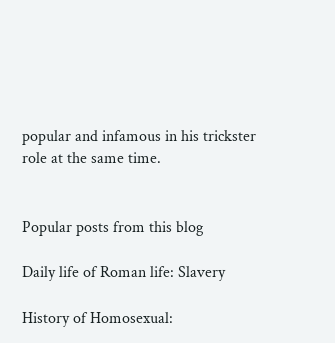popular and infamous in his trickster role at the same time.


Popular posts from this blog

Daily life of Roman life: Slavery

History of Homosexual: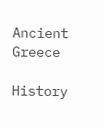Ancient Greece

History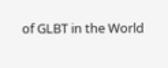of GLBT in the World